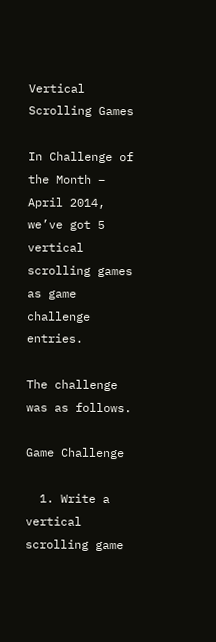Vertical Scrolling Games

In Challenge of the Month – April 2014, we’ve got 5 vertical scrolling games as game challenge entries.

The challenge was as follows.

Game Challenge

  1. Write a vertical scrolling game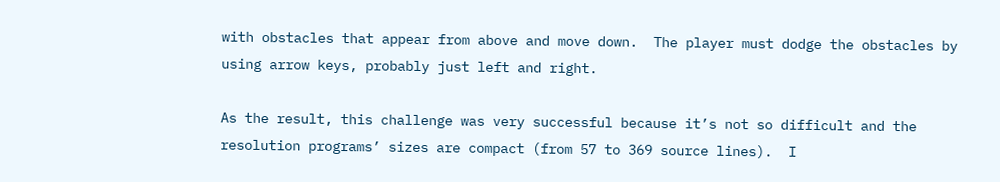with obstacles that appear from above and move down.  The player must dodge the obstacles by using arrow keys, probably just left and right.

As the result, this challenge was very successful because it’s not so difficult and the resolution programs’ sizes are compact (from 57 to 369 source lines).  I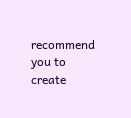recommend you to create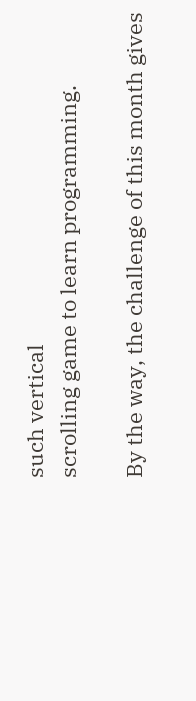such vertical
scrolling game to learn programming.

By the way, the challenge of this month gives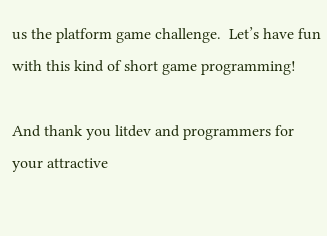us the platform game challenge.  Let’s have fun with this kind of short game programming!

And thank you litdev and programmers for your attractive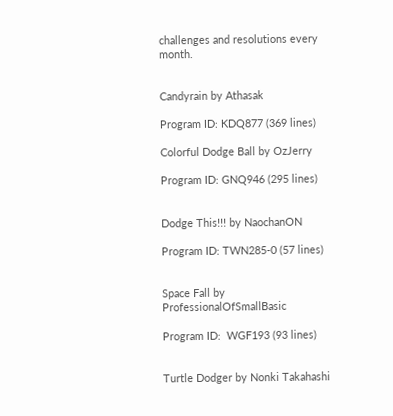challenges and resolutions every month.


Candyrain by Athasak

Program ID: KDQ877 (369 lines)

Colorful Dodge Ball by OzJerry

Program ID: GNQ946 (295 lines)


Dodge This!!! by NaochanON

Program ID: TWN285-0 (57 lines)


Space Fall by ProfessionalOfSmallBasic

Program ID:  WGF193 (93 lines)


Turtle Dodger by Nonki Takahashi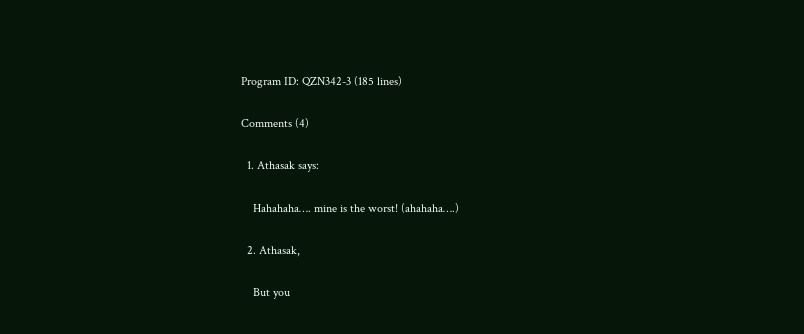Program ID: QZN342-3 (185 lines)

Comments (4)

  1. Athasak says:

    Hahahaha…. mine is the worst! (ahahaha….)

  2. Athasak,

    But you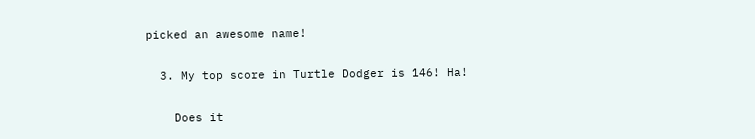picked an awesome name!

  3. My top score in Turtle Dodger is 146! Ha!

    Does it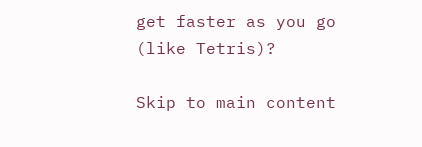get faster as you go (like Tetris)?

Skip to main content